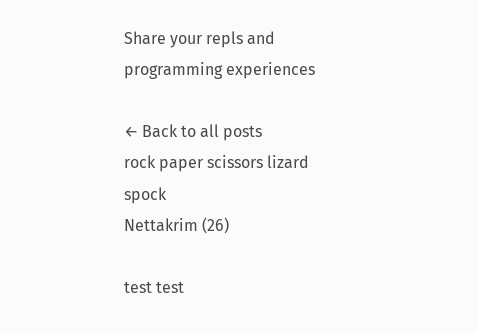Share your repls and programming experiences

← Back to all posts
rock paper scissors lizard spock
Nettakrim (26)

test test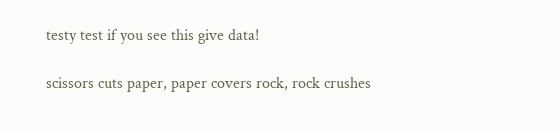testy test if you see this give data!

scissors cuts paper, paper covers rock, rock crushes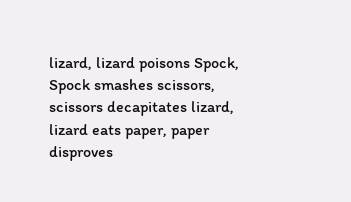lizard, lizard poisons Spock, Spock smashes scissors, scissors decapitates lizard, lizard eats paper, paper disproves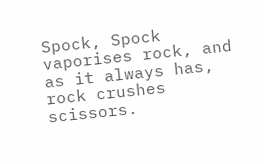Spock, Spock vaporises rock, and as it always has, rock crushes scissors.